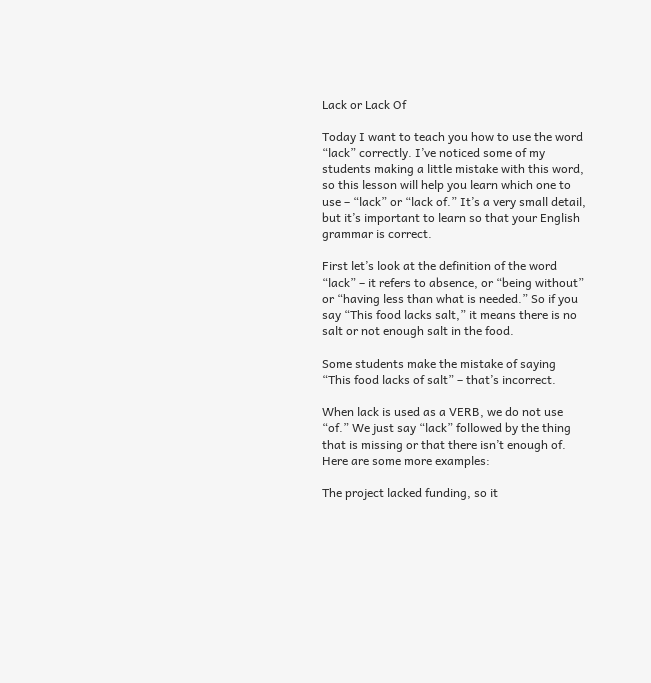Lack or Lack Of

Today I want to teach you how to use the word “lack” correctly. I’ve noticed some of my students making a little mistake with this word, so this lesson will help you learn which one to use – “lack” or “lack of.” It’s a very small detail, but it’s important to learn so that your English grammar is correct.

First let’s look at the definition of the word “lack” – it refers to absence, or “being without” or “having less than what is needed.” So if you say “This food lacks salt,” it means there is no salt or not enough salt in the food.

Some students make the mistake of saying “This food lacks of salt” – that’s incorrect.

When lack is used as a VERB, we do not use “of.” We just say “lack” followed by the thing that is missing or that there isn’t enough of. Here are some more examples:

The project lacked funding, so it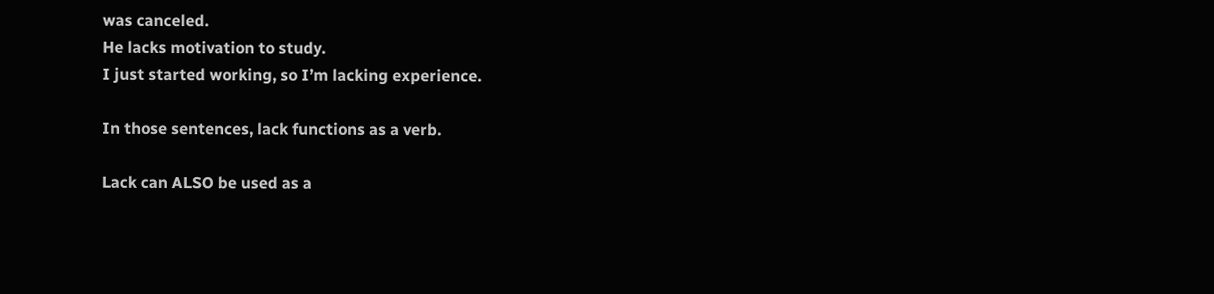was canceled.
He lacks motivation to study.
I just started working, so I’m lacking experience.

In those sentences, lack functions as a verb.

Lack can ALSO be used as a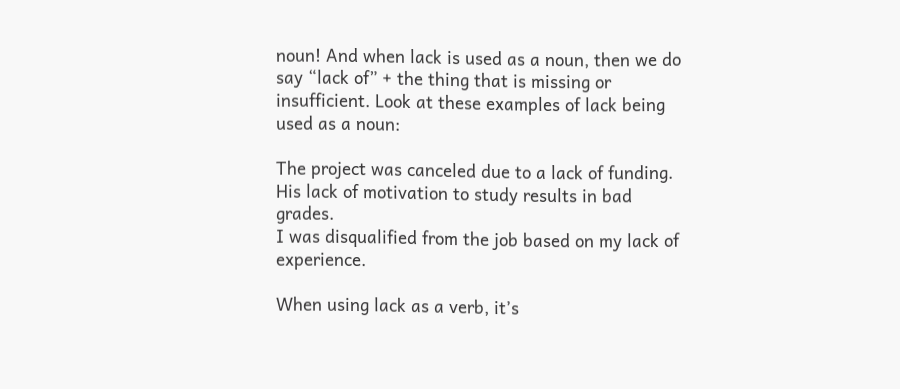noun! And when lack is used as a noun, then we do say “lack of” + the thing that is missing or insufficient. Look at these examples of lack being used as a noun:

The project was canceled due to a lack of funding.
His lack of motivation to study results in bad grades.
I was disqualified from the job based on my lack of experience.

When using lack as a verb, it’s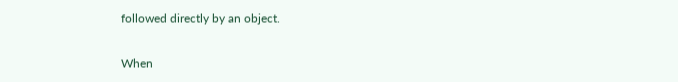followed directly by an object.

When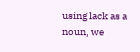using lack as a noun, we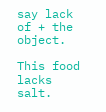say lack of + the object.

This food lacks salt.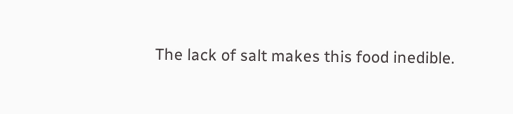The lack of salt makes this food inedible.